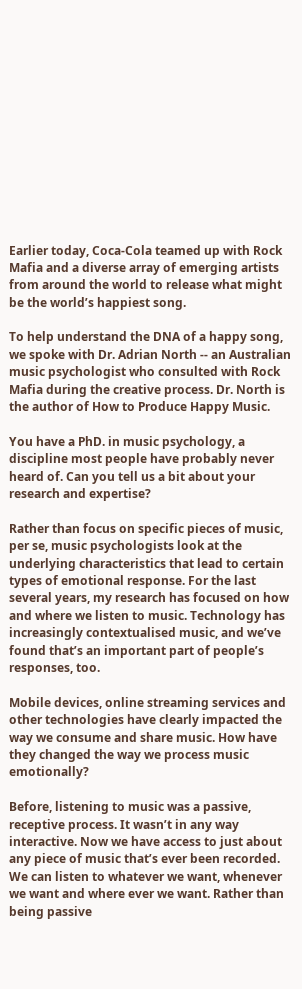Earlier today, Coca-Cola teamed up with Rock Mafia and a diverse array of emerging artists from around the world to release what might be the world’s happiest song.

To help understand the DNA of a happy song, we spoke with Dr. Adrian North -- an Australian music psychologist who consulted with Rock Mafia during the creative process. Dr. North is the author of How to Produce Happy Music.

You have a PhD. in music psychology, a discipline most people have probably never heard of. Can you tell us a bit about your research and expertise?

Rather than focus on specific pieces of music, per se, music psychologists look at the underlying characteristics that lead to certain types of emotional response. For the last several years, my research has focused on how and where we listen to music. Technology has increasingly contextualised music, and we’ve found that’s an important part of people’s responses, too.

Mobile devices, online streaming services and other technologies have clearly impacted the way we consume and share music. How have they changed the way we process music emotionally?

Before, listening to music was a passive, receptive process. It wasn’t in any way interactive. Now we have access to just about any piece of music that’s ever been recorded. We can listen to whatever we want, whenever we want and where ever we want. Rather than being passive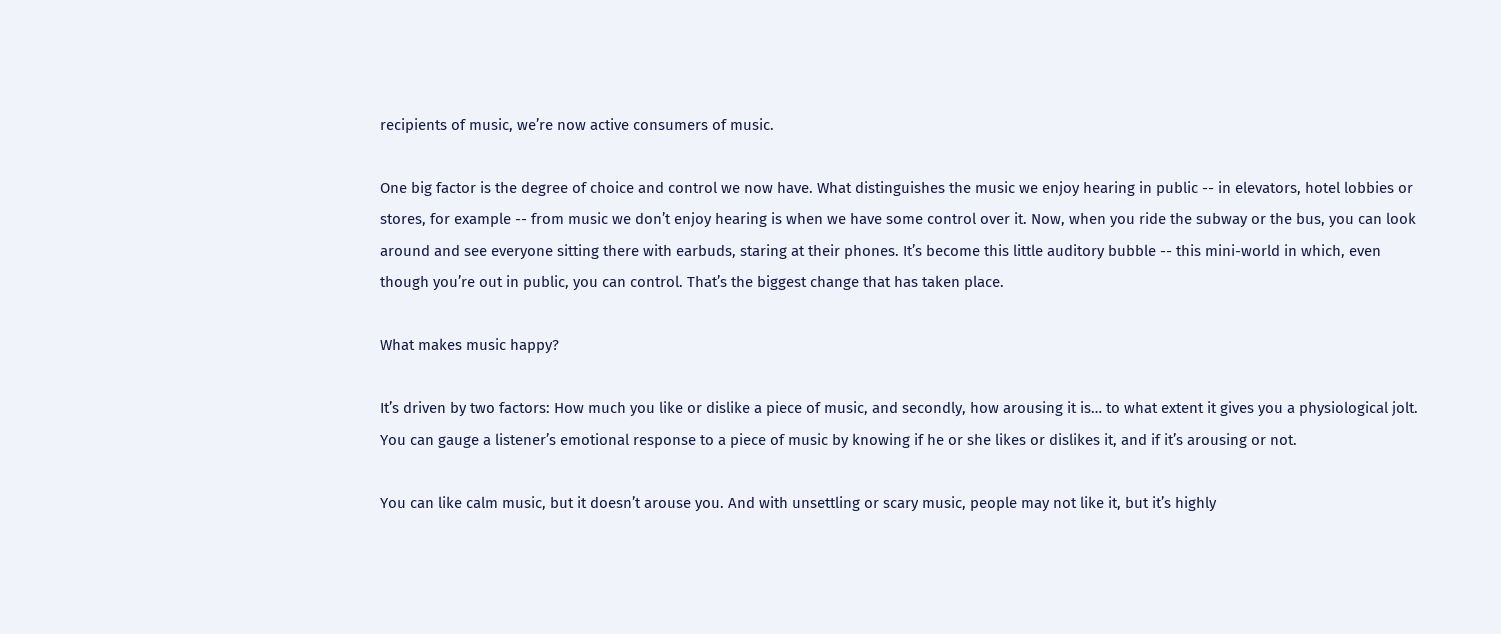recipients of music, we’re now active consumers of music.

One big factor is the degree of choice and control we now have. What distinguishes the music we enjoy hearing in public -- in elevators, hotel lobbies or stores, for example -- from music we don’t enjoy hearing is when we have some control over it. Now, when you ride the subway or the bus, you can look around and see everyone sitting there with earbuds, staring at their phones. It’s become this little auditory bubble -- this mini-world in which, even though you’re out in public, you can control. That’s the biggest change that has taken place.

What makes music happy?

It’s driven by two factors: How much you like or dislike a piece of music, and secondly, how arousing it is… to what extent it gives you a physiological jolt. You can gauge a listener’s emotional response to a piece of music by knowing if he or she likes or dislikes it, and if it’s arousing or not.

You can like calm music, but it doesn’t arouse you. And with unsettling or scary music, people may not like it, but it’s highly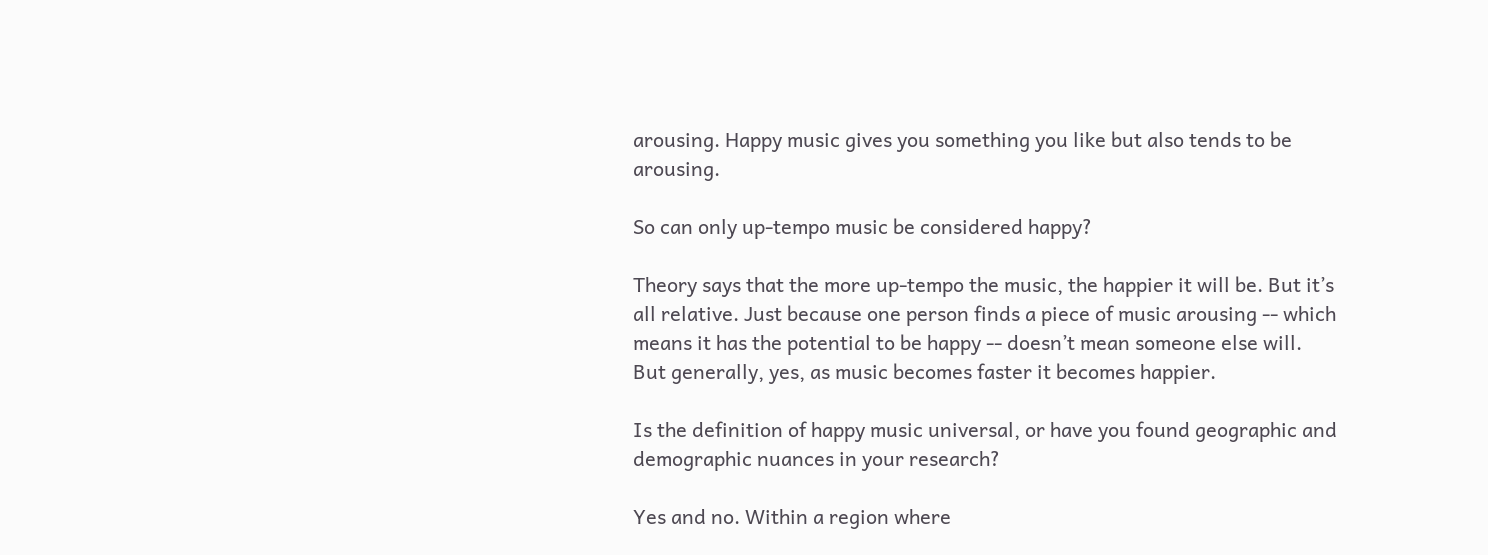arousing. Happy music gives you something you like but also tends to be arousing.

So can only up-tempo music be considered happy?

Theory says that the more up-tempo the music, the happier it will be. But it’s all relative. Just because one person finds a piece of music arousing -- which means it has the potential to be happy -- doesn’t mean someone else will. But generally, yes, as music becomes faster it becomes happier.

Is the definition of happy music universal, or have you found geographic and demographic nuances in your research?

Yes and no. Within a region where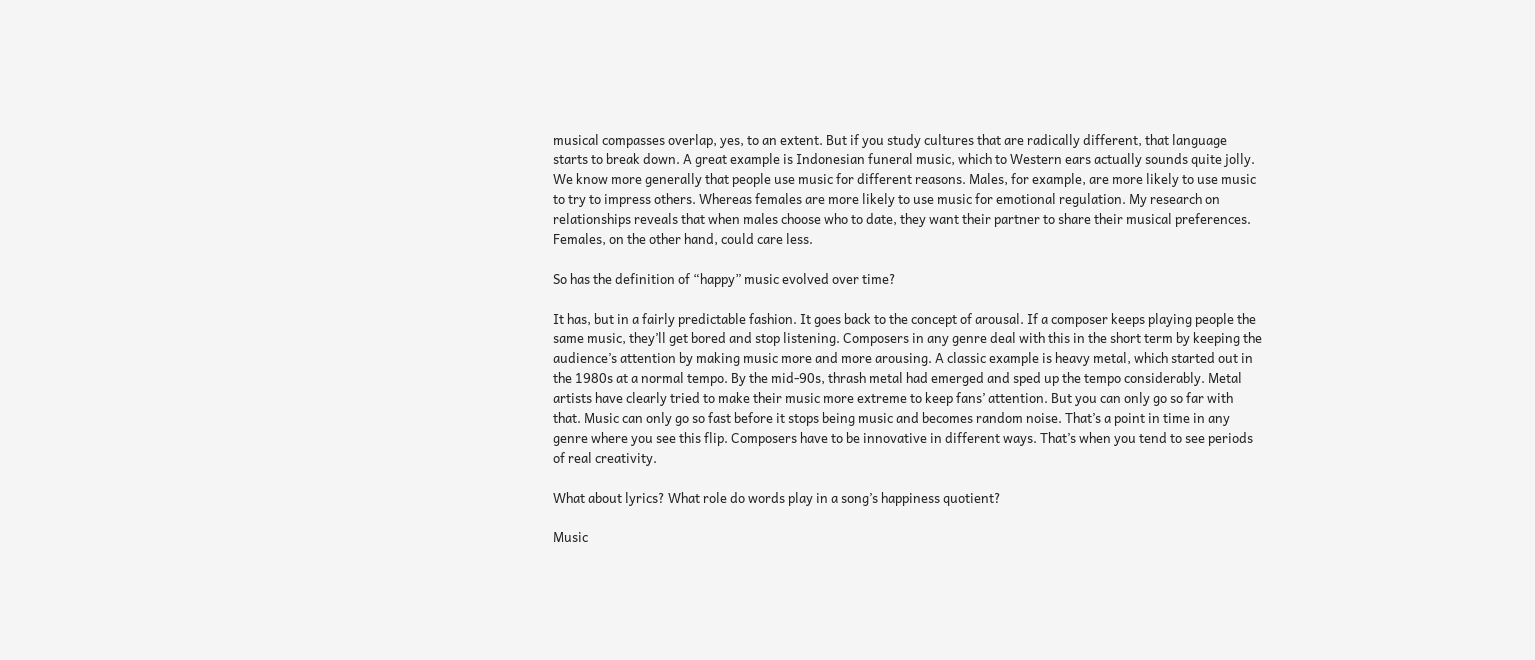musical compasses overlap, yes, to an extent. But if you study cultures that are radically different, that language starts to break down. A great example is Indonesian funeral music, which to Western ears actually sounds quite jolly. We know more generally that people use music for different reasons. Males, for example, are more likely to use music to try to impress others. Whereas females are more likely to use music for emotional regulation. My research on relationships reveals that when males choose who to date, they want their partner to share their musical preferences. Females, on the other hand, could care less.

So has the definition of “happy” music evolved over time?

It has, but in a fairly predictable fashion. It goes back to the concept of arousal. If a composer keeps playing people the same music, they’ll get bored and stop listening. Composers in any genre deal with this in the short term by keeping the audience’s attention by making music more and more arousing. A classic example is heavy metal, which started out in the 1980s at a normal tempo. By the mid-90s, thrash metal had emerged and sped up the tempo considerably. Metal artists have clearly tried to make their music more extreme to keep fans’ attention. But you can only go so far with that. Music can only go so fast before it stops being music and becomes random noise. That’s a point in time in any genre where you see this flip. Composers have to be innovative in different ways. That’s when you tend to see periods of real creativity.

What about lyrics? What role do words play in a song’s happiness quotient?

Music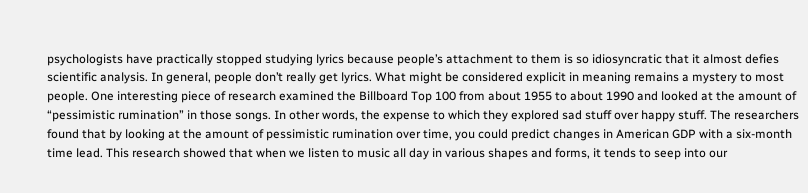psychologists have practically stopped studying lyrics because people’s attachment to them is so idiosyncratic that it almost defies scientific analysis. In general, people don’t really get lyrics. What might be considered explicit in meaning remains a mystery to most people. One interesting piece of research examined the Billboard Top 100 from about 1955 to about 1990 and looked at the amount of “pessimistic rumination” in those songs. In other words, the expense to which they explored sad stuff over happy stuff. The researchers found that by looking at the amount of pessimistic rumination over time, you could predict changes in American GDP with a six-month time lead. This research showed that when we listen to music all day in various shapes and forms, it tends to seep into our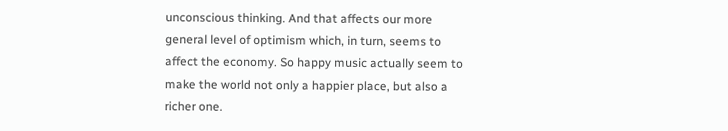unconscious thinking. And that affects our more general level of optimism which, in turn, seems to affect the economy. So happy music actually seem to make the world not only a happier place, but also a richer one.